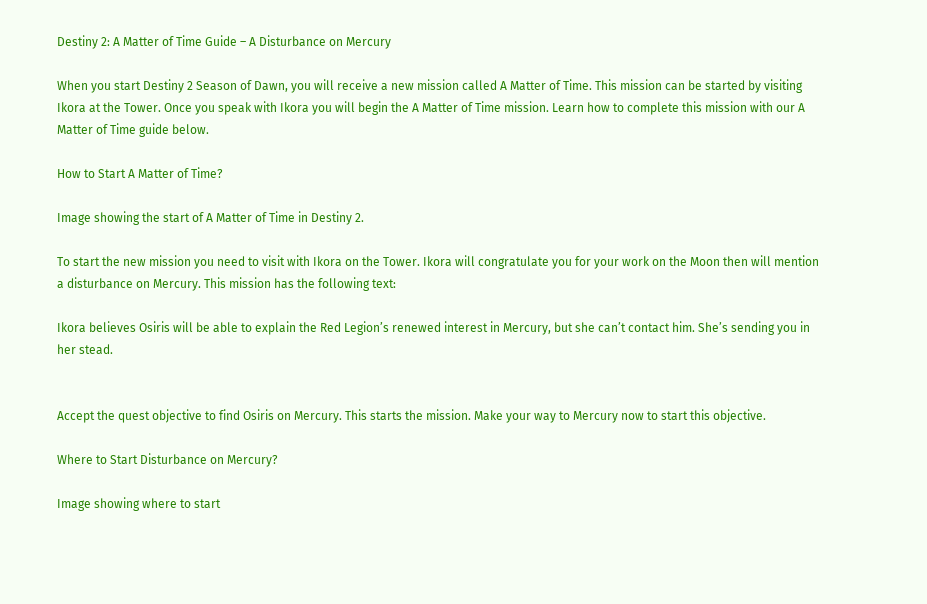Destiny 2: A Matter of Time Guide – A Disturbance on Mercury

When you start Destiny 2 Season of Dawn, you will receive a new mission called A Matter of Time. This mission can be started by visiting Ikora at the Tower. Once you speak with Ikora you will begin the A Matter of Time mission. Learn how to complete this mission with our A Matter of Time guide below.

How to Start A Matter of Time?

Image showing the start of A Matter of Time in Destiny 2.

To start the new mission you need to visit with Ikora on the Tower. Ikora will congratulate you for your work on the Moon then will mention a disturbance on Mercury. This mission has the following text:

Ikora believes Osiris will be able to explain the Red Legion’s renewed interest in Mercury, but she can’t contact him. She’s sending you in her stead.


Accept the quest objective to find Osiris on Mercury. This starts the mission. Make your way to Mercury now to start this objective.

Where to Start Disturbance on Mercury?

Image showing where to start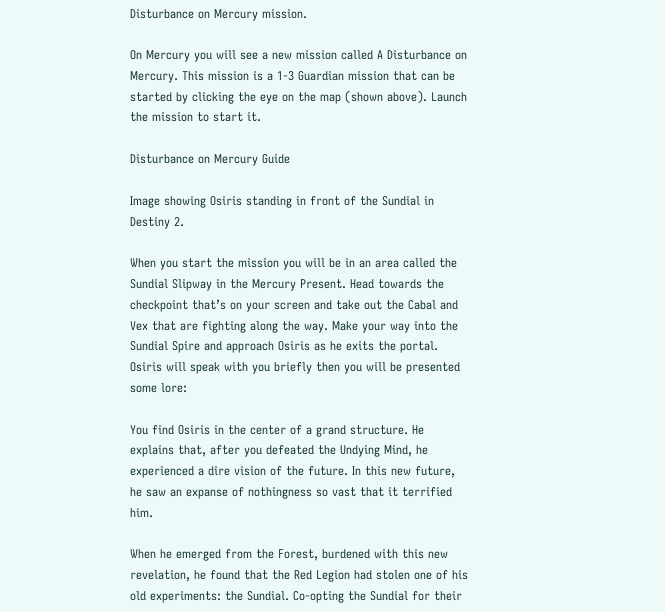Disturbance on Mercury mission.

On Mercury you will see a new mission called A Disturbance on Mercury. This mission is a 1-3 Guardian mission that can be started by clicking the eye on the map (shown above). Launch the mission to start it.

Disturbance on Mercury Guide

Image showing Osiris standing in front of the Sundial in Destiny 2.

When you start the mission you will be in an area called the Sundial Slipway in the Mercury Present. Head towards the checkpoint that’s on your screen and take out the Cabal and Vex that are fighting along the way. Make your way into the Sundial Spire and approach Osiris as he exits the portal. Osiris will speak with you briefly then you will be presented some lore:

You find Osiris in the center of a grand structure. He explains that, after you defeated the Undying Mind, he experienced a dire vision of the future. In this new future, he saw an expanse of nothingness so vast that it terrified him.

When he emerged from the Forest, burdened with this new revelation, he found that the Red Legion had stolen one of his old experiments: the Sundial. Co-opting the Sundial for their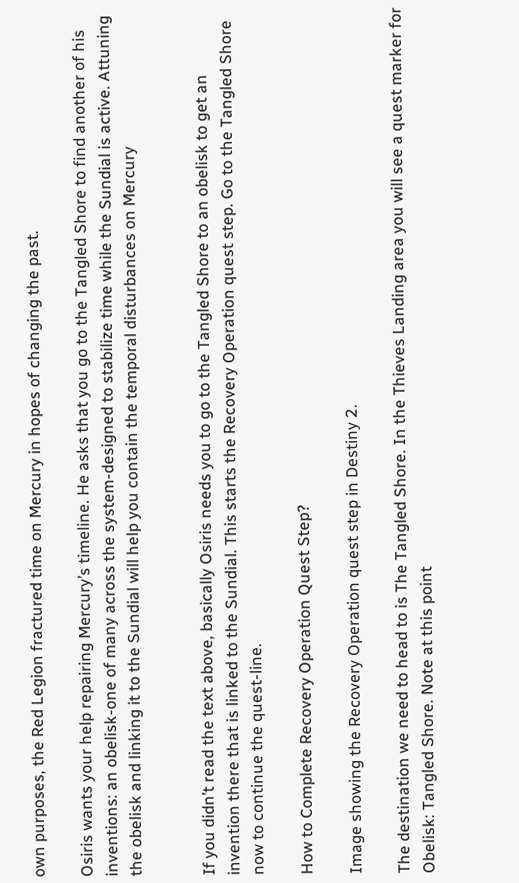own purposes, the Red Legion fractured time on Mercury in hopes of changing the past.

Osiris wants your help repairing Mercury’s timeline. He asks that you go to the Tangled Shore to find another of his inventions: an obelisk-one of many across the system-designed to stabilize time while the Sundial is active. Attuning the obelisk and linking it to the Sundial will help you contain the temporal disturbances on Mercury


If you didn’t read the text above, basically Osiris needs you to go to the Tangled Shore to an obelisk to get an invention there that is linked to the Sundial. This starts the Recovery Operation quest step. Go to the Tangled Shore now to continue the quest-line.

How to Complete Recovery Operation Quest Step?

Image showing the Recovery Operation quest step in Destiny 2.

The destination we need to head to is The Tangled Shore. In the Thieves Landing area you will see a quest marker for Obelisk: Tangled Shore. Note at this point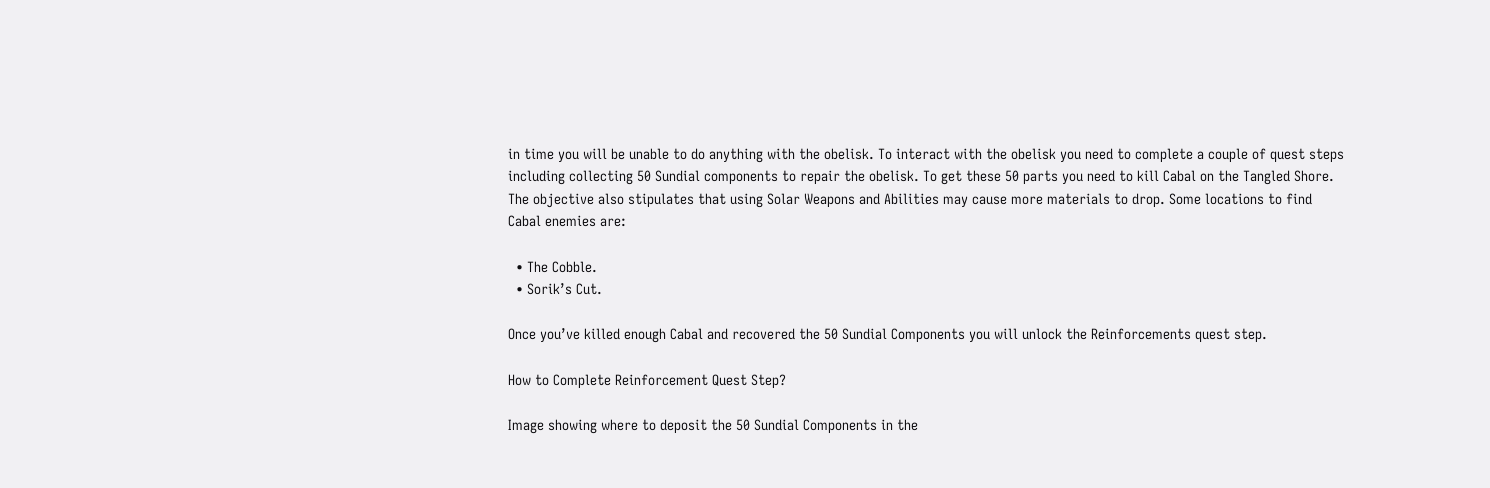in time you will be unable to do anything with the obelisk. To interact with the obelisk you need to complete a couple of quest steps including collecting 50 Sundial components to repair the obelisk. To get these 50 parts you need to kill Cabal on the Tangled Shore. The objective also stipulates that using Solar Weapons and Abilities may cause more materials to drop. Some locations to find Cabal enemies are:

  • The Cobble.
  • Sorik’s Cut.

Once you’ve killed enough Cabal and recovered the 50 Sundial Components you will unlock the Reinforcements quest step.

How to Complete Reinforcement Quest Step?

Image showing where to deposit the 50 Sundial Components in the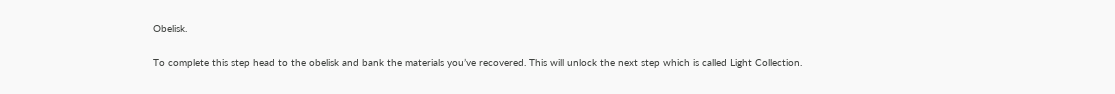Obelisk.

To complete this step head to the obelisk and bank the materials you’ve recovered. This will unlock the next step which is called Light Collection.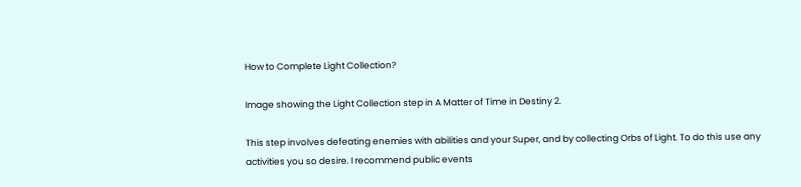How to Complete Light Collection?

Image showing the Light Collection step in A Matter of Time in Destiny 2.

This step involves defeating enemies with abilities and your Super, and by collecting Orbs of Light. To do this use any activities you so desire. I recommend public events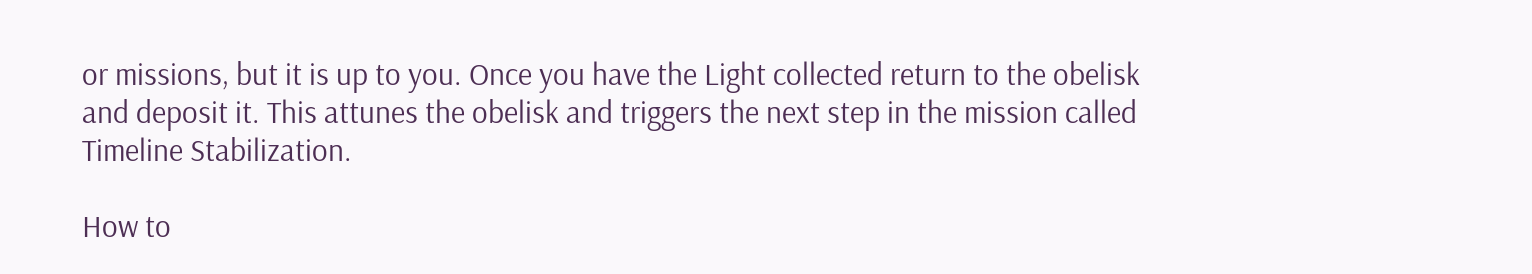or missions, but it is up to you. Once you have the Light collected return to the obelisk and deposit it. This attunes the obelisk and triggers the next step in the mission called Timeline Stabilization.

How to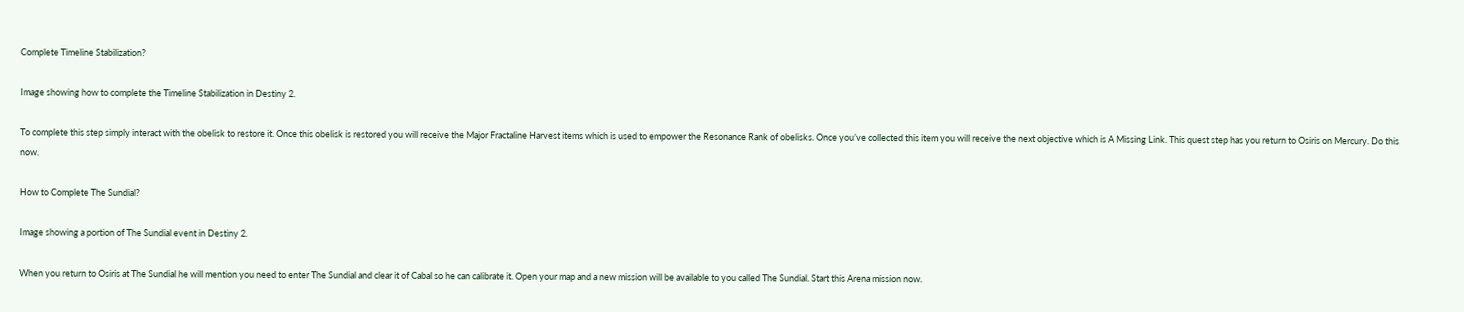Complete Timeline Stabilization?

Image showing how to complete the Timeline Stabilization in Destiny 2.

To complete this step simply interact with the obelisk to restore it. Once this obelisk is restored you will receive the Major Fractaline Harvest items which is used to empower the Resonance Rank of obelisks. Once you’ve collected this item you will receive the next objective which is A Missing Link. This quest step has you return to Osiris on Mercury. Do this now.

How to Complete The Sundial?

Image showing a portion of The Sundial event in Destiny 2.

When you return to Osiris at The Sundial he will mention you need to enter The Sundial and clear it of Cabal so he can calibrate it. Open your map and a new mission will be available to you called The Sundial. Start this Arena mission now.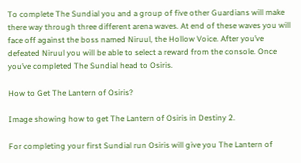To complete The Sundial you and a group of five other Guardians will make there way through three different arena waves. At end of these waves you will face off against the boss named Niruul, the Hollow Voice. After you’ve defeated Niruul you will be able to select a reward from the console. Once you’ve completed The Sundial head to Osiris.

How to Get The Lantern of Osiris?

Image showing how to get The Lantern of Osiris in Destiny 2.

For completing your first Sundial run Osiris will give you The Lantern of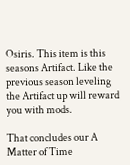Osiris. This item is this seasons Artifact. Like the previous season leveling the Artifact up will reward you with mods.

That concludes our A Matter of Time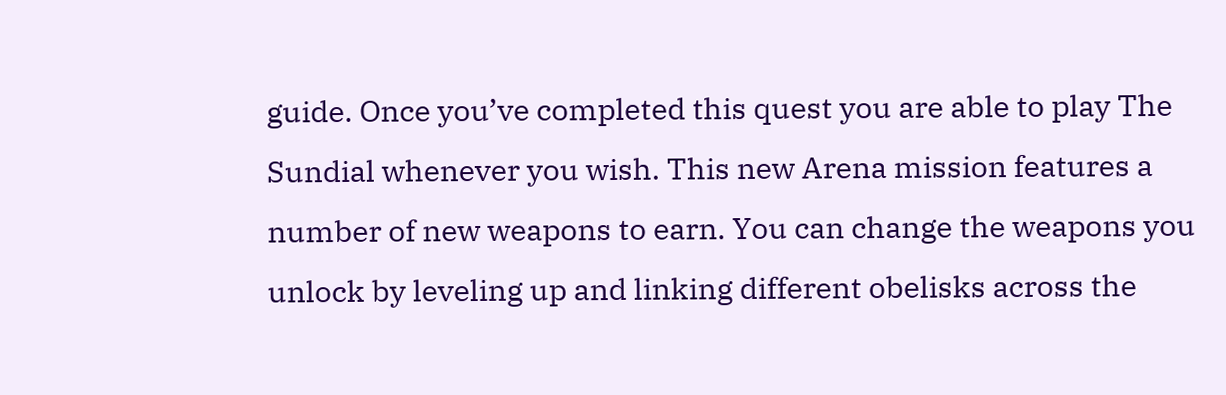guide. Once you’ve completed this quest you are able to play The Sundial whenever you wish. This new Arena mission features a number of new weapons to earn. You can change the weapons you unlock by leveling up and linking different obelisks across the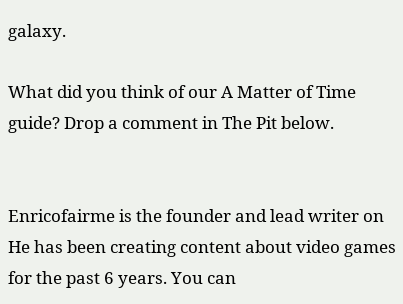galaxy.

What did you think of our A Matter of Time guide? Drop a comment in The Pit below.


Enricofairme is the founder and lead writer on He has been creating content about video games for the past 6 years. You can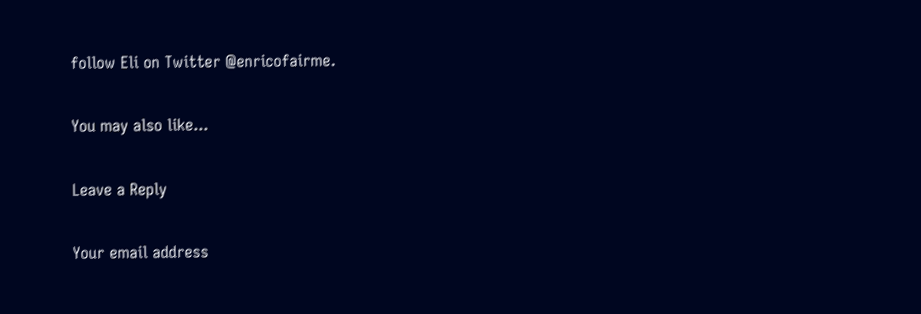follow Eli on Twitter @enricofairme.

You may also like...

Leave a Reply

Your email address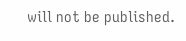will not be published.